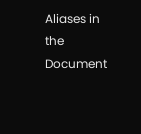Aliases in the Document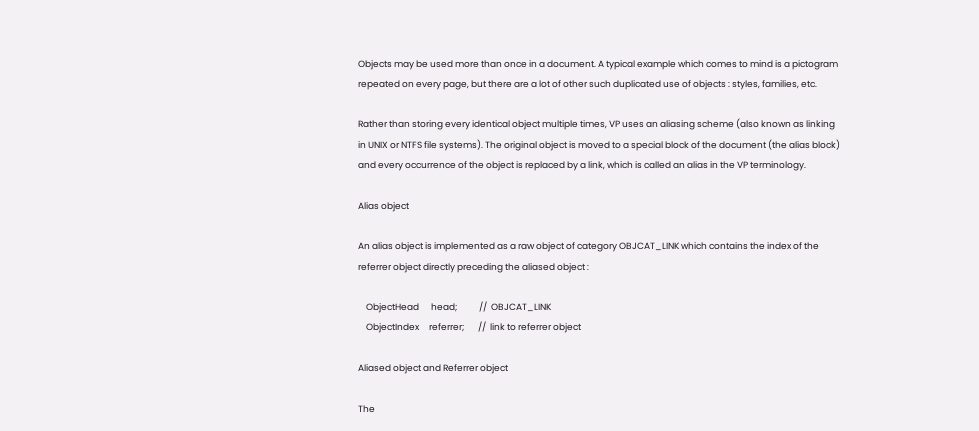Objects may be used more than once in a document. A typical example which comes to mind is a pictogram repeated on every page, but there are a lot of other such duplicated use of objects : styles, families, etc.

Rather than storing every identical object multiple times, VP uses an aliasing scheme (also known as linking in UNIX or NTFS file systems). The original object is moved to a special block of the document (the alias block) and every occurrence of the object is replaced by a link, which is called an alias in the VP terminology.

Alias object

An alias object is implemented as a raw object of category OBJCAT_LINK which contains the index of the referrer object directly preceding the aliased object :

    ObjectHead      head;           //  OBJCAT_LINK
    ObjectIndex     referrer;       //  link to referrer object

Aliased object and Referrer object

The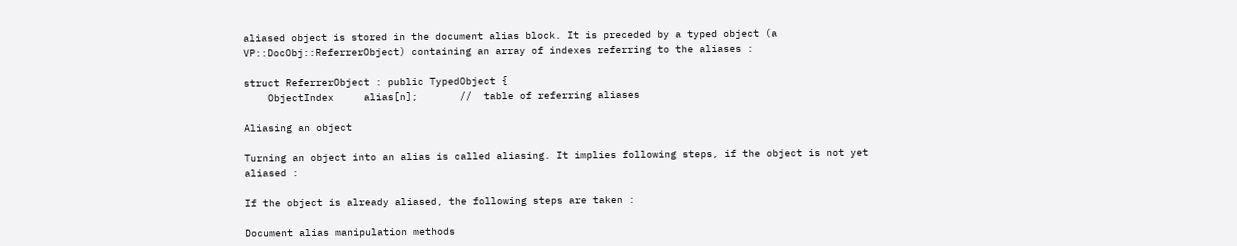aliased object is stored in the document alias block. It is preceded by a typed object (a VP::DocObj::ReferrerObject) containing an array of indexes referring to the aliases :

struct ReferrerObject : public TypedObject {
    ObjectIndex     alias[n];       //  table of referring aliases

Aliasing an object

Turning an object into an alias is called aliasing. It implies following steps, if the object is not yet aliased :

If the object is already aliased, the following steps are taken :

Document alias manipulation methods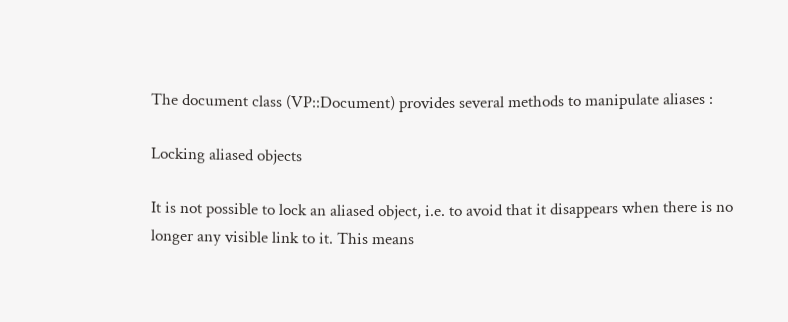The document class (VP::Document) provides several methods to manipulate aliases :

Locking aliased objects

It is not possible to lock an aliased object, i.e. to avoid that it disappears when there is no longer any visible link to it. This means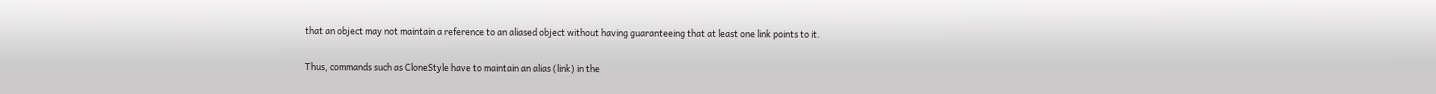that an object may not maintain a reference to an aliased object without having guaranteeing that at least one link points to it.

Thus, commands such as CloneStyle have to maintain an alias (link) in the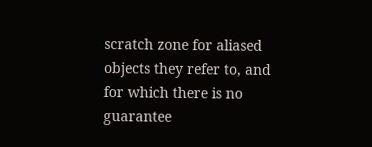scratch zone for aliased objects they refer to, and for which there is no guarantee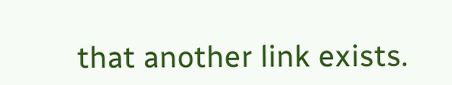that another link exists.